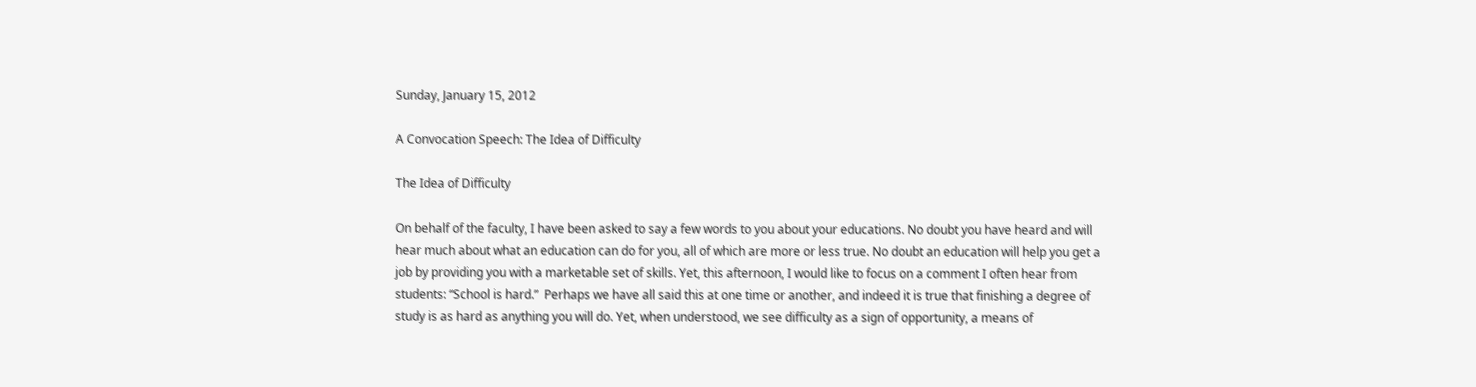Sunday, January 15, 2012

A Convocation Speech: The Idea of Difficulty

The Idea of Difficulty

On behalf of the faculty, I have been asked to say a few words to you about your educations. No doubt you have heard and will hear much about what an education can do for you, all of which are more or less true. No doubt an education will help you get a job by providing you with a marketable set of skills. Yet, this afternoon, I would like to focus on a comment I often hear from students: “School is hard.”  Perhaps we have all said this at one time or another, and indeed it is true that finishing a degree of study is as hard as anything you will do. Yet, when understood, we see difficulty as a sign of opportunity, a means of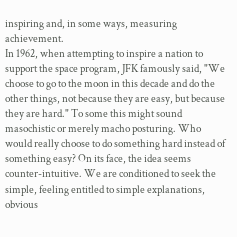inspiring and, in some ways, measuring achievement.
In 1962, when attempting to inspire a nation to support the space program, JFK famously said, "We choose to go to the moon in this decade and do the other things, not because they are easy, but because they are hard." To some this might sound masochistic or merely macho posturing. Who would really choose to do something hard instead of something easy? On its face, the idea seems counter-intuitive. We are conditioned to seek the simple, feeling entitled to simple explanations, obvious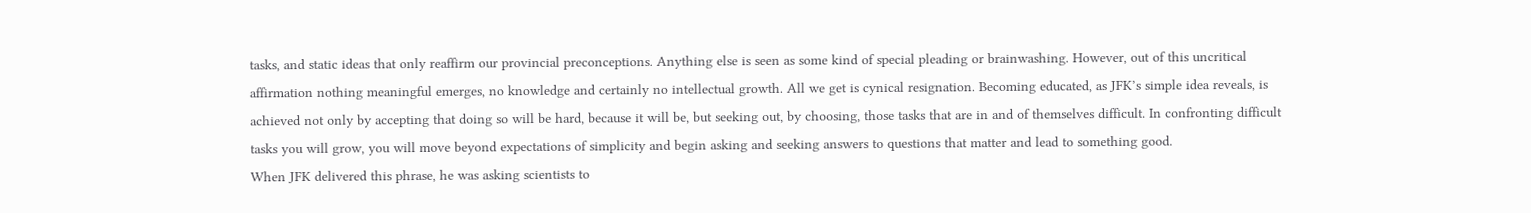tasks, and static ideas that only reaffirm our provincial preconceptions. Anything else is seen as some kind of special pleading or brainwashing. However, out of this uncritical affirmation nothing meaningful emerges, no knowledge and certainly no intellectual growth. All we get is cynical resignation. Becoming educated, as JFK’s simple idea reveals, is achieved not only by accepting that doing so will be hard, because it will be, but seeking out, by choosing, those tasks that are in and of themselves difficult. In confronting difficult tasks you will grow, you will move beyond expectations of simplicity and begin asking and seeking answers to questions that matter and lead to something good.
When JFK delivered this phrase, he was asking scientists to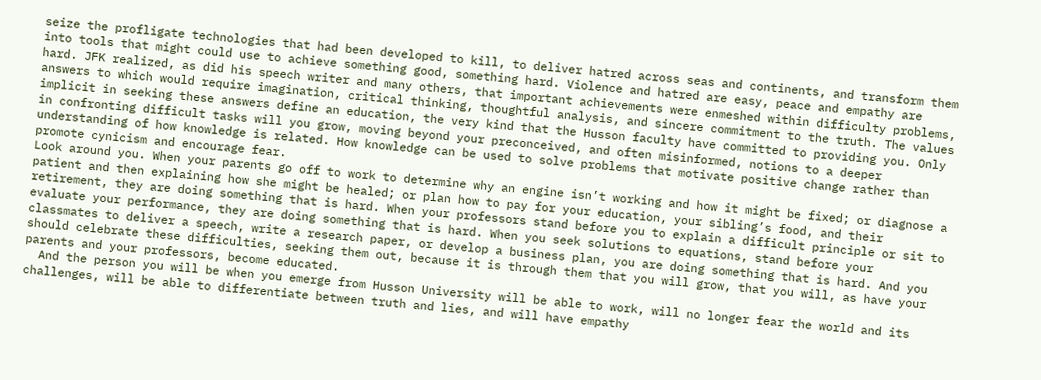seize the profligate technologies that had been developed to kill, to deliver hatred across seas and continents, and transform them into tools that might could use to achieve something good, something hard. Violence and hatred are easy, peace and empathy are hard. JFK realized, as did his speech writer and many others, that important achievements were enmeshed within difficulty problems, answers to which would require imagination, critical thinking, thoughtful analysis, and sincere commitment to the truth. The values implicit in seeking these answers define an education, the very kind that the Husson faculty have committed to providing you. Only in confronting difficult tasks will you grow, moving beyond your preconceived, and often misinformed, notions to a deeper understanding of how knowledge is related. How knowledge can be used to solve problems that motivate positive change rather than promote cynicism and encourage fear.
Look around you. When your parents go off to work to determine why an engine isn’t working and how it might be fixed; or diagnose a patient and then explaining how she might be healed; or plan how to pay for your education, your sibling’s food, and their retirement, they are doing something that is hard. When your professors stand before you to explain a difficult principle or sit to evaluate your performance, they are doing something that is hard. When you seek solutions to equations, stand before your classmates to deliver a speech, write a research paper, or develop a business plan, you are doing something that is hard. And you should celebrate these difficulties, seeking them out, because it is through them that you will grow, that you will, as have your parents and your professors, become educated.
  And the person you will be when you emerge from Husson University will be able to work, will no longer fear the world and its challenges, will be able to differentiate between truth and lies, and will have empathy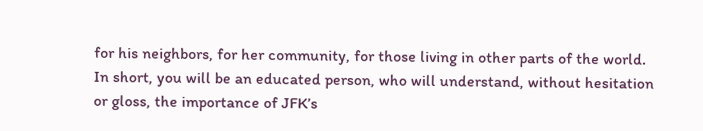for his neighbors, for her community, for those living in other parts of the world. In short, you will be an educated person, who will understand, without hesitation or gloss, the importance of JFK’s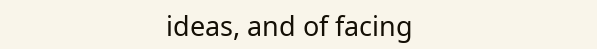ideas, and of facing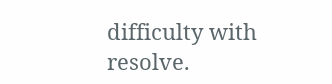difficulty with resolve.